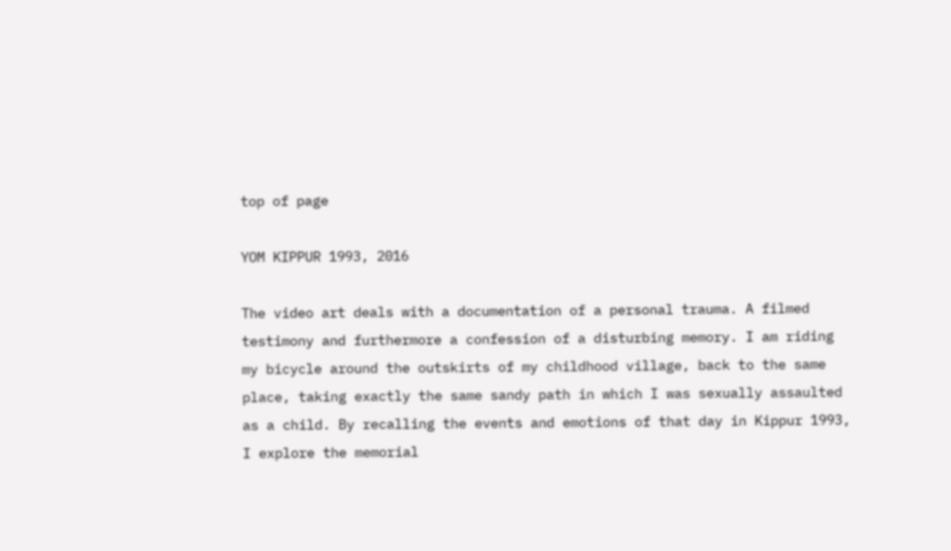top of page

YOM KIPPUR 1993, 2016

The video art deals with a documentation of a personal trauma. A filmed testimony and furthermore a confession of a disturbing memory. I am riding my bicycle around the outskirts of my childhood village, back to the same place, taking exactly the same sandy path in which I was sexually assaulted as a child. By recalling the events and emotions of that day in Kippur 1993, I explore the memorial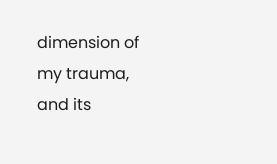dimension of my trauma, and its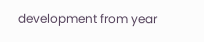development from year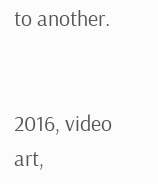to another.


2016, video art,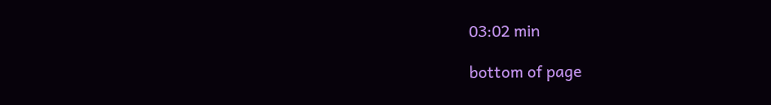03:02 min

bottom of page